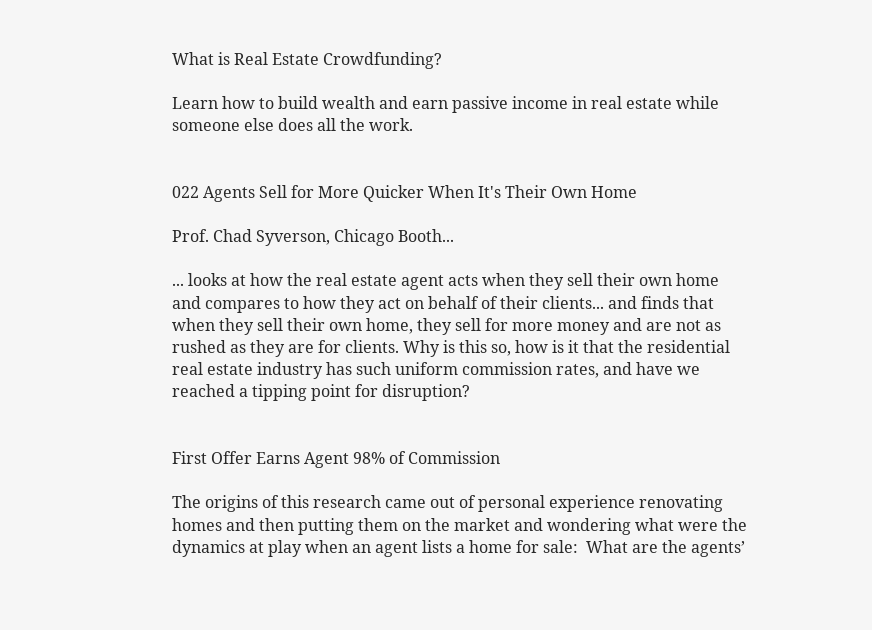What is Real Estate Crowdfunding?

Learn how to build wealth and earn passive income in real estate while someone else does all the work.


022 Agents Sell for More Quicker When It's Their Own Home

Prof. Chad Syverson, Chicago Booth...

... looks at how the real estate agent acts when they sell their own home and compares to how they act on behalf of their clients... and finds that when they sell their own home, they sell for more money and are not as rushed as they are for clients. Why is this so, how is it that the residential real estate industry has such uniform commission rates, and have we reached a tipping point for disruption?


First Offer Earns Agent 98% of Commission

The origins of this research came out of personal experience renovating homes and then putting them on the market and wondering what were the dynamics at play when an agent lists a home for sale:  What are the agents’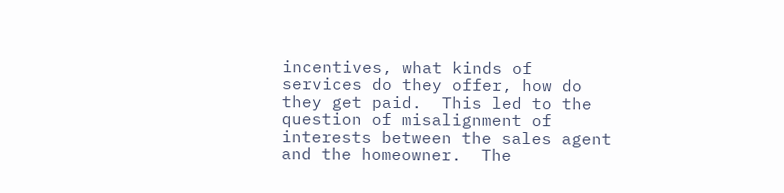incentives, what kinds of services do they offer, how do they get paid.  This led to the question of misalignment of interests between the sales agent and the homeowner.  The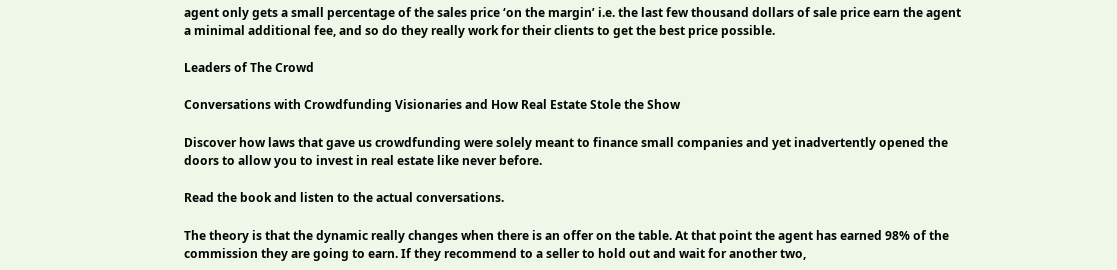agent only gets a small percentage of the sales price ‘on the margin’ i.e. the last few thousand dollars of sale price earn the agent a minimal additional fee, and so do they really work for their clients to get the best price possible.

Leaders of The Crowd

Conversations with Crowdfunding Visionaries and How Real Estate Stole the Show

Discover how laws that gave us crowdfunding were solely meant to finance small companies and yet inadvertently opened the doors to allow you to invest in real estate like never before.

Read the book and listen to the actual conversations.

The theory is that the dynamic really changes when there is an offer on the table. At that point the agent has earned 98% of the commission they are going to earn. If they recommend to a seller to hold out and wait for another two,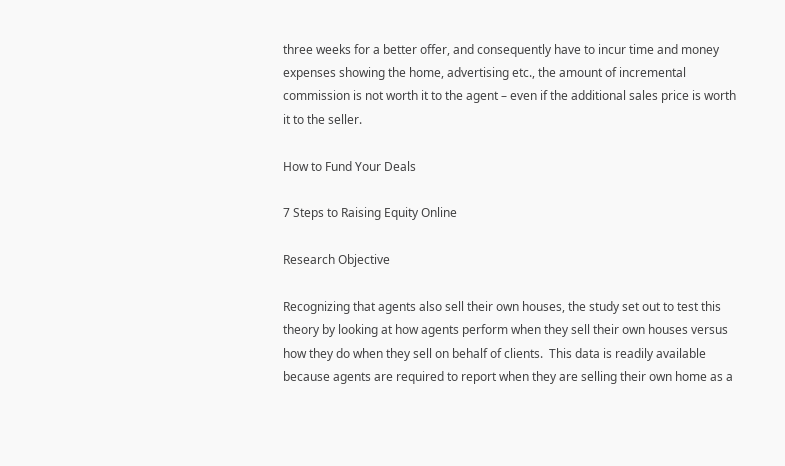three weeks for a better offer, and consequently have to incur time and money expenses showing the home, advertising etc., the amount of incremental commission is not worth it to the agent – even if the additional sales price is worth it to the seller.

How to Fund Your Deals

7 Steps to Raising Equity Online

Research Objective

Recognizing that agents also sell their own houses, the study set out to test this theory by looking at how agents perform when they sell their own houses versus how they do when they sell on behalf of clients.  This data is readily available because agents are required to report when they are selling their own home as a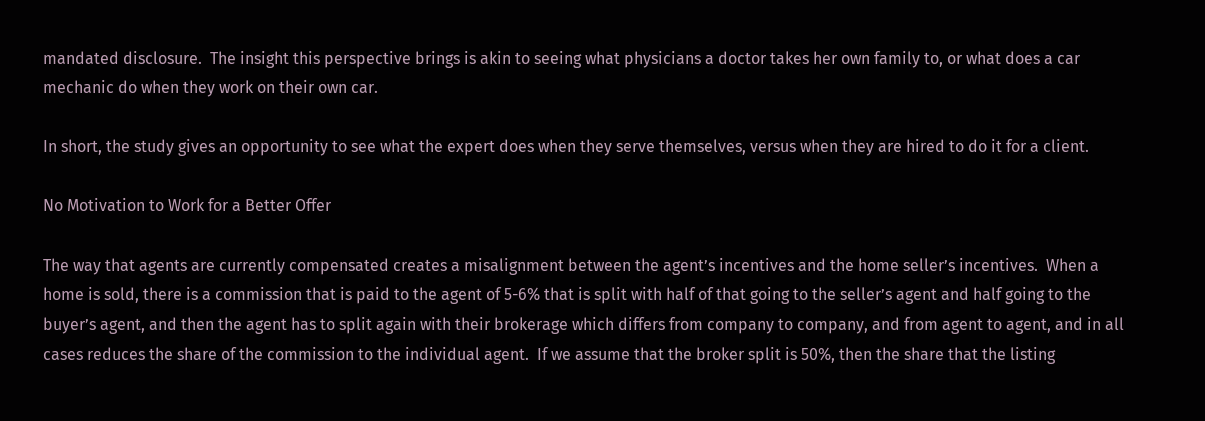mandated disclosure.  The insight this perspective brings is akin to seeing what physicians a doctor takes her own family to, or what does a car mechanic do when they work on their own car.

In short, the study gives an opportunity to see what the expert does when they serve themselves, versus when they are hired to do it for a client.

No Motivation to Work for a Better Offer

The way that agents are currently compensated creates a misalignment between the agent’s incentives and the home seller’s incentives.  When a home is sold, there is a commission that is paid to the agent of 5-6% that is split with half of that going to the seller’s agent and half going to the buyer’s agent, and then the agent has to split again with their brokerage which differs from company to company, and from agent to agent, and in all cases reduces the share of the commission to the individual agent.  If we assume that the broker split is 50%, then the share that the listing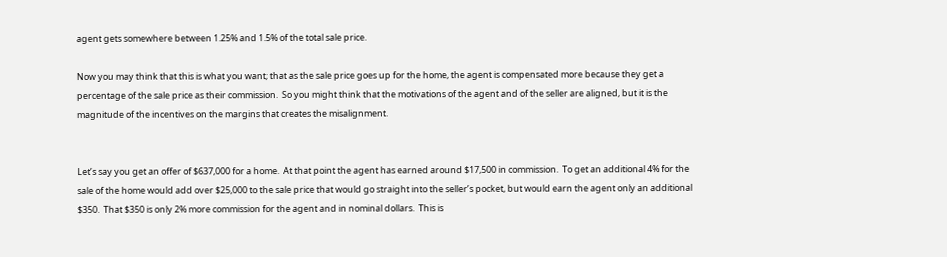agent gets somewhere between 1.25% and 1.5% of the total sale price.

Now you may think that this is what you want; that as the sale price goes up for the home, the agent is compensated more because they get a percentage of the sale price as their commission.  So you might think that the motivations of the agent and of the seller are aligned, but it is the magnitude of the incentives on the margins that creates the misalignment.


Let’s say you get an offer of $637,000 for a home.  At that point the agent has earned around $17,500 in commission.  To get an additional 4% for the sale of the home would add over $25,000 to the sale price that would go straight into the seller’s pocket, but would earn the agent only an additional $350.  That $350 is only 2% more commission for the agent and in nominal dollars.  This is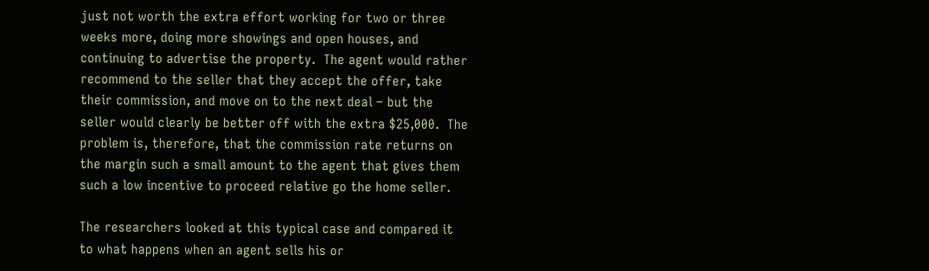just not worth the extra effort working for two or three weeks more, doing more showings and open houses, and continuing to advertise the property.  The agent would rather recommend to the seller that they accept the offer, take their commission, and move on to the next deal – but the seller would clearly be better off with the extra $25,000.  The problem is, therefore, that the commission rate returns on the margin such a small amount to the agent that gives them such a low incentive to proceed relative go the home seller.

The researchers looked at this typical case and compared it to what happens when an agent sells his or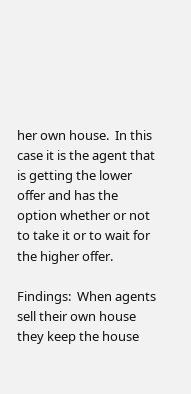her own house.  In this case it is the agent that is getting the lower offer and has the option whether or not to take it or to wait for the higher offer.

Findings:  When agents sell their own house they keep the house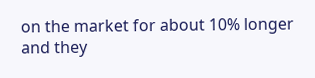on the market for about 10% longer and they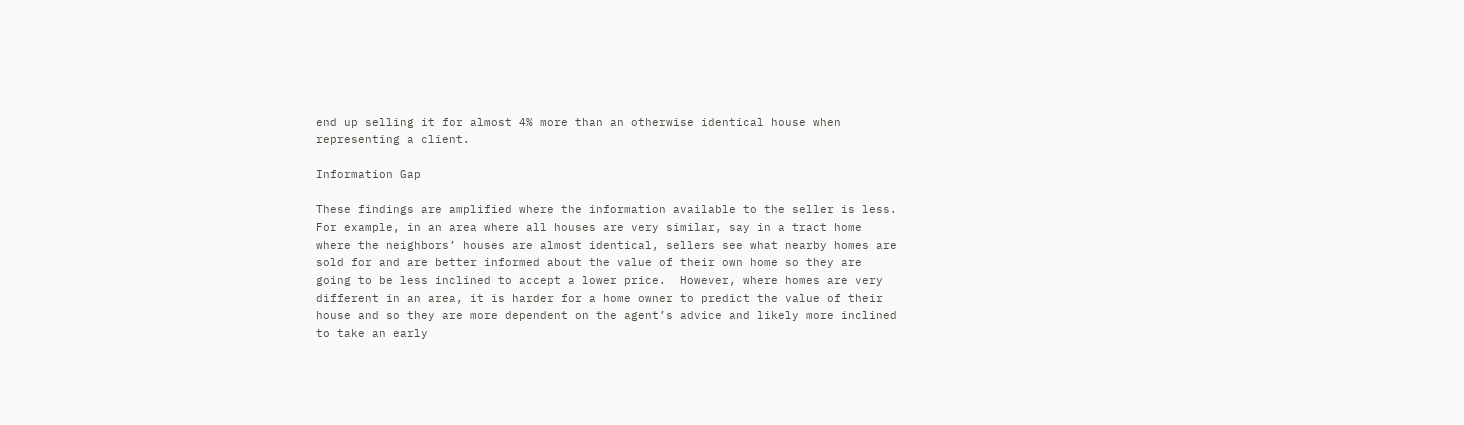end up selling it for almost 4% more than an otherwise identical house when representing a client.

Information Gap

These findings are amplified where the information available to the seller is less.  For example, in an area where all houses are very similar, say in a tract home where the neighbors’ houses are almost identical, sellers see what nearby homes are sold for and are better informed about the value of their own home so they are going to be less inclined to accept a lower price.  However, where homes are very different in an area, it is harder for a home owner to predict the value of their house and so they are more dependent on the agent’s advice and likely more inclined to take an early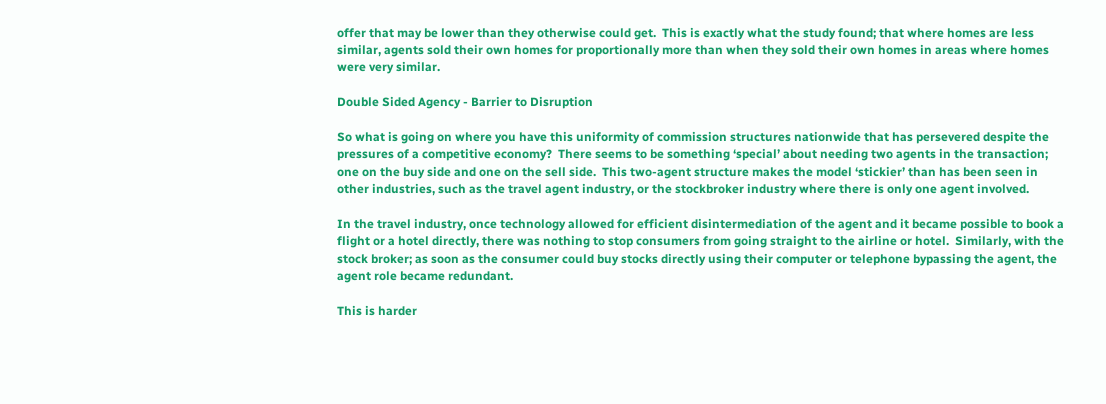offer that may be lower than they otherwise could get.  This is exactly what the study found; that where homes are less similar, agents sold their own homes for proportionally more than when they sold their own homes in areas where homes were very similar.

Double Sided Agency - Barrier to Disruption

So what is going on where you have this uniformity of commission structures nationwide that has persevered despite the pressures of a competitive economy?  There seems to be something ‘special’ about needing two agents in the transaction; one on the buy side and one on the sell side.  This two-agent structure makes the model ‘stickier’ than has been seen in other industries, such as the travel agent industry, or the stockbroker industry where there is only one agent involved.

In the travel industry, once technology allowed for efficient disintermediation of the agent and it became possible to book a flight or a hotel directly, there was nothing to stop consumers from going straight to the airline or hotel.  Similarly, with the stock broker; as soon as the consumer could buy stocks directly using their computer or telephone bypassing the agent, the agent role became redundant.

This is harder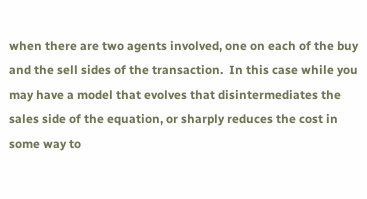when there are two agents involved, one on each of the buy and the sell sides of the transaction.  In this case while you may have a model that evolves that disintermediates the sales side of the equation, or sharply reduces the cost in some way to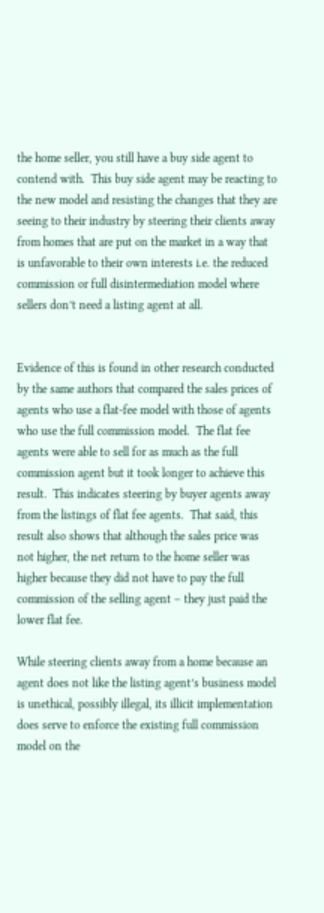the home seller, you still have a buy side agent to contend with.  This buy side agent may be reacting to the new model and resisting the changes that they are seeing to their industry by steering their clients away from homes that are put on the market in a way that is unfavorable to their own interests i.e. the reduced commission or full disintermediation model where sellers don’t need a listing agent at all.


Evidence of this is found in other research conducted by the same authors that compared the sales prices of agents who use a flat-fee model with those of agents who use the full commission model.  The flat fee agents were able to sell for as much as the full commission agent but it took longer to achieve this result.  This indicates steering by buyer agents away from the listings of flat fee agents.  That said, this result also shows that although the sales price was not higher, the net return to the home seller was higher because they did not have to pay the full commission of the selling agent – they just paid the lower flat fee.

While steering clients away from a home because an agent does not like the listing agent’s business model is unethical, possibly illegal, its illicit implementation does serve to enforce the existing full commission model on the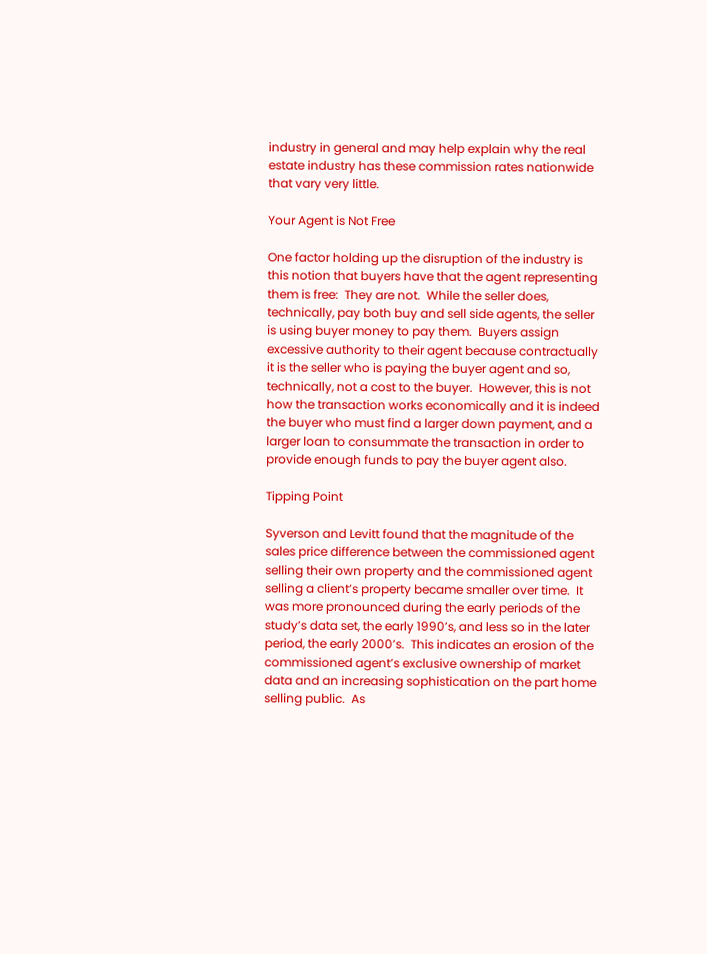industry in general and may help explain why the real estate industry has these commission rates nationwide that vary very little.

Your Agent is Not Free

One factor holding up the disruption of the industry is this notion that buyers have that the agent representing them is free:  They are not.  While the seller does, technically, pay both buy and sell side agents, the seller is using buyer money to pay them.  Buyers assign excessive authority to their agent because contractually it is the seller who is paying the buyer agent and so, technically, not a cost to the buyer.  However, this is not how the transaction works economically and it is indeed the buyer who must find a larger down payment, and a larger loan to consummate the transaction in order to provide enough funds to pay the buyer agent also.

Tipping Point

Syverson and Levitt found that the magnitude of the sales price difference between the commissioned agent selling their own property and the commissioned agent selling a client’s property became smaller over time.  It was more pronounced during the early periods of the study’s data set, the early 1990’s, and less so in the later period, the early 2000’s.  This indicates an erosion of the commissioned agent’s exclusive ownership of market data and an increasing sophistication on the part home selling public.  As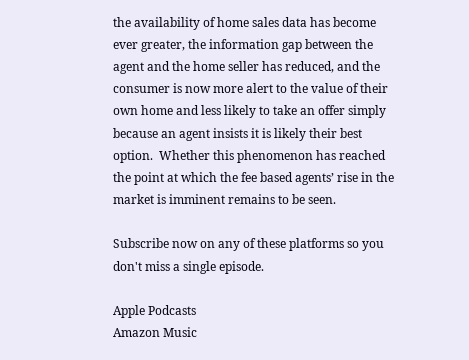the availability of home sales data has become ever greater, the information gap between the agent and the home seller has reduced, and the consumer is now more alert to the value of their own home and less likely to take an offer simply because an agent insists it is likely their best option.  Whether this phenomenon has reached the point at which the fee based agents’ rise in the market is imminent remains to be seen.

Subscribe now on any of these platforms so you don't miss a single episode.

Apple Podcasts
Amazon Music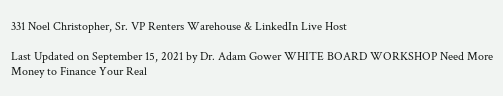331 Noel Christopher, Sr. VP Renters Warehouse & LinkedIn Live Host

Last Updated on September 15, 2021 by Dr. Adam Gower WHITE BOARD WORKSHOP Need More Money to Finance Your Real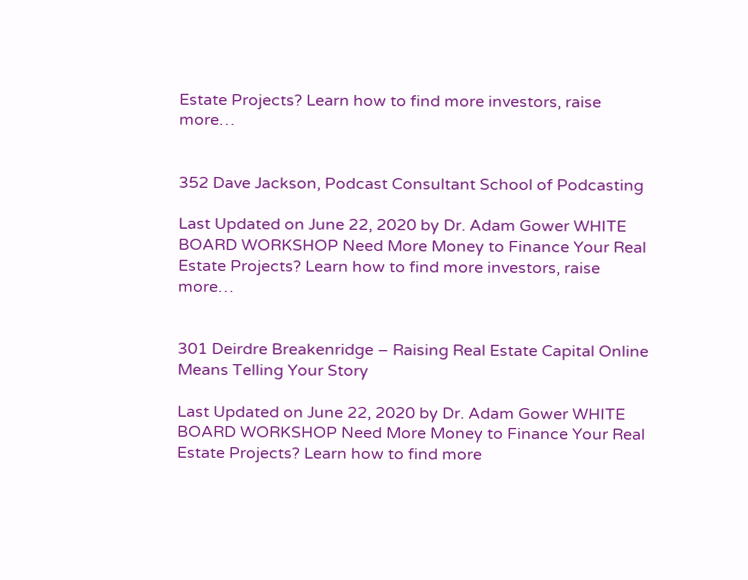Estate Projects? Learn how to find more investors, raise more…


352 Dave Jackson, Podcast Consultant School of Podcasting

Last Updated on June 22, 2020 by Dr. Adam Gower WHITE BOARD WORKSHOP Need More Money to Finance Your Real Estate Projects? Learn how to find more investors, raise more…


301 Deirdre Breakenridge – Raising Real Estate Capital Online Means Telling Your Story

Last Updated on June 22, 2020 by Dr. Adam Gower WHITE BOARD WORKSHOP Need More Money to Finance Your Real Estate Projects? Learn how to find more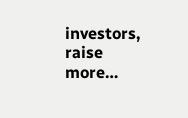investors, raise more…